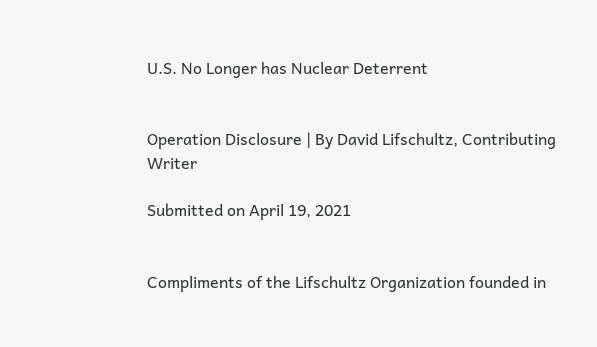U.S. No Longer has Nuclear Deterrent


Operation Disclosure | By David Lifschultz, Contributing Writer

Submitted on April 19, 2021


Compliments of the Lifschultz Organization founded in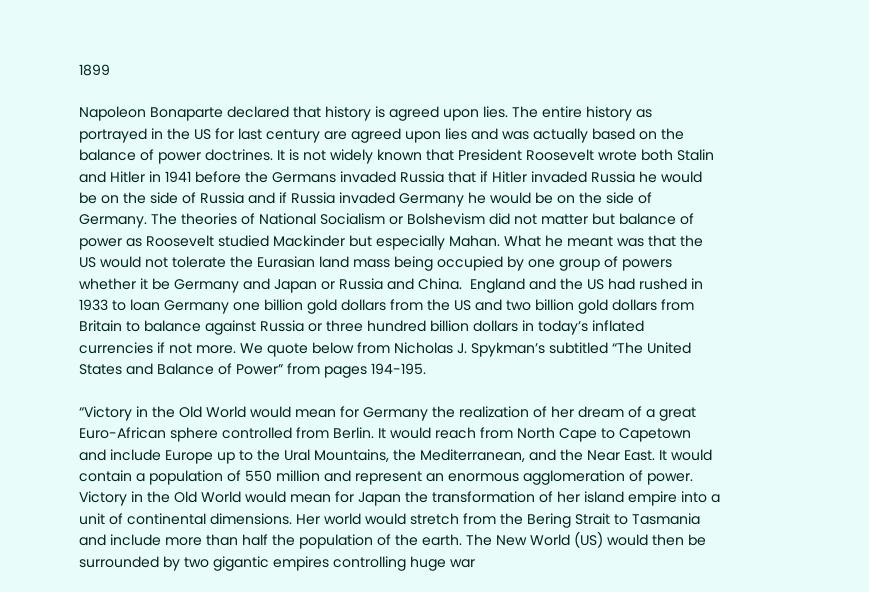1899

Napoleon Bonaparte declared that history is agreed upon lies. The entire history as portrayed in the US for last century are agreed upon lies and was actually based on the balance of power doctrines. It is not widely known that President Roosevelt wrote both Stalin and Hitler in 1941 before the Germans invaded Russia that if Hitler invaded Russia he would be on the side of Russia and if Russia invaded Germany he would be on the side of Germany. The theories of National Socialism or Bolshevism did not matter but balance of power as Roosevelt studied Mackinder but especially Mahan. What he meant was that the US would not tolerate the Eurasian land mass being occupied by one group of powers whether it be Germany and Japan or Russia and China.  England and the US had rushed in 1933 to loan Germany one billion gold dollars from the US and two billion gold dollars from Britain to balance against Russia or three hundred billion dollars in today’s inflated currencies if not more. We quote below from Nicholas J. Spykman’s subtitled “The United States and Balance of Power” from pages 194-195.

“Victory in the Old World would mean for Germany the realization of her dream of a great Euro-African sphere controlled from Berlin. It would reach from North Cape to Capetown and include Europe up to the Ural Mountains, the Mediterranean, and the Near East. It would contain a population of 550 million and represent an enormous agglomeration of power. Victory in the Old World would mean for Japan the transformation of her island empire into a unit of continental dimensions. Her world would stretch from the Bering Strait to Tasmania and include more than half the population of the earth. The New World (US) would then be surrounded by two gigantic empires controlling huge war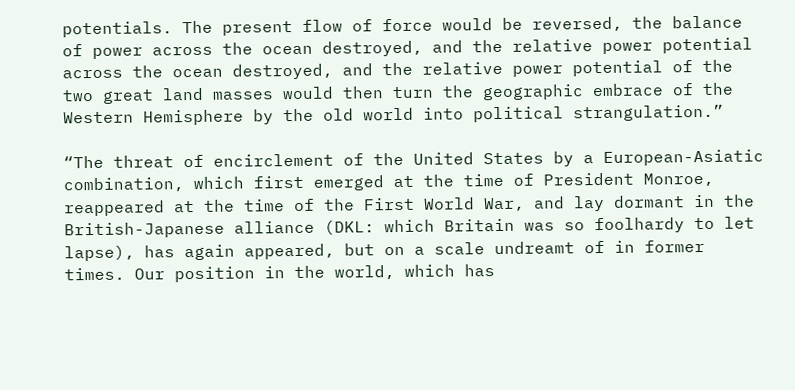potentials. The present flow of force would be reversed, the balance of power across the ocean destroyed, and the relative power potential across the ocean destroyed, and the relative power potential of the two great land masses would then turn the geographic embrace of the Western Hemisphere by the old world into political strangulation.”

“The threat of encirclement of the United States by a European-Asiatic combination, which first emerged at the time of President Monroe, reappeared at the time of the First World War, and lay dormant in the British-Japanese alliance (DKL: which Britain was so foolhardy to let lapse), has again appeared, but on a scale undreamt of in former times. Our position in the world, which has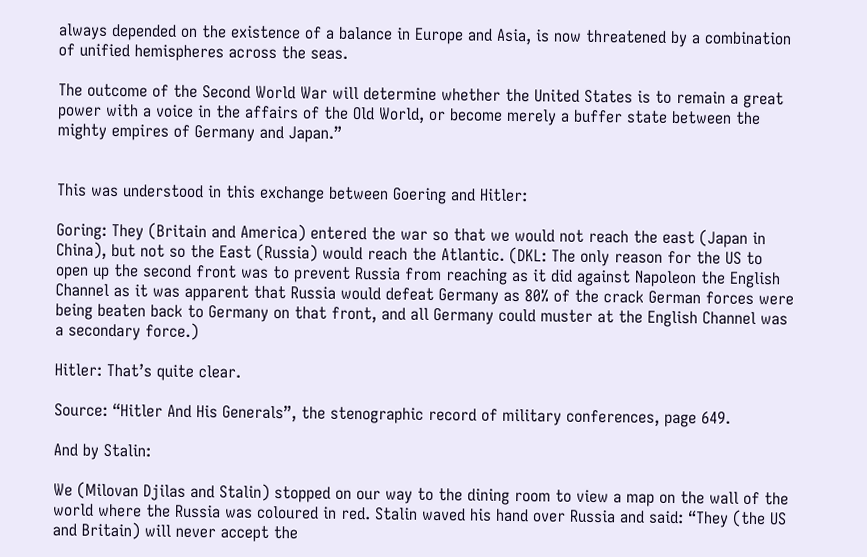always depended on the existence of a balance in Europe and Asia, is now threatened by a combination of unified hemispheres across the seas.

The outcome of the Second World War will determine whether the United States is to remain a great power with a voice in the affairs of the Old World, or become merely a buffer state between the mighty empires of Germany and Japan.”


This was understood in this exchange between Goering and Hitler:

Goring: They (Britain and America) entered the war so that we would not reach the east (Japan in China), but not so the East (Russia) would reach the Atlantic. (DKL: The only reason for the US to open up the second front was to prevent Russia from reaching as it did against Napoleon the English Channel as it was apparent that Russia would defeat Germany as 80% of the crack German forces were being beaten back to Germany on that front, and all Germany could muster at the English Channel was a secondary force.)

Hitler: That’s quite clear.

Source: “Hitler And His Generals”, the stenographic record of military conferences, page 649.

And by Stalin:

We (Milovan Djilas and Stalin) stopped on our way to the dining room to view a map on the wall of the world where the Russia was coloured in red. Stalin waved his hand over Russia and said: “They (the US and Britain) will never accept the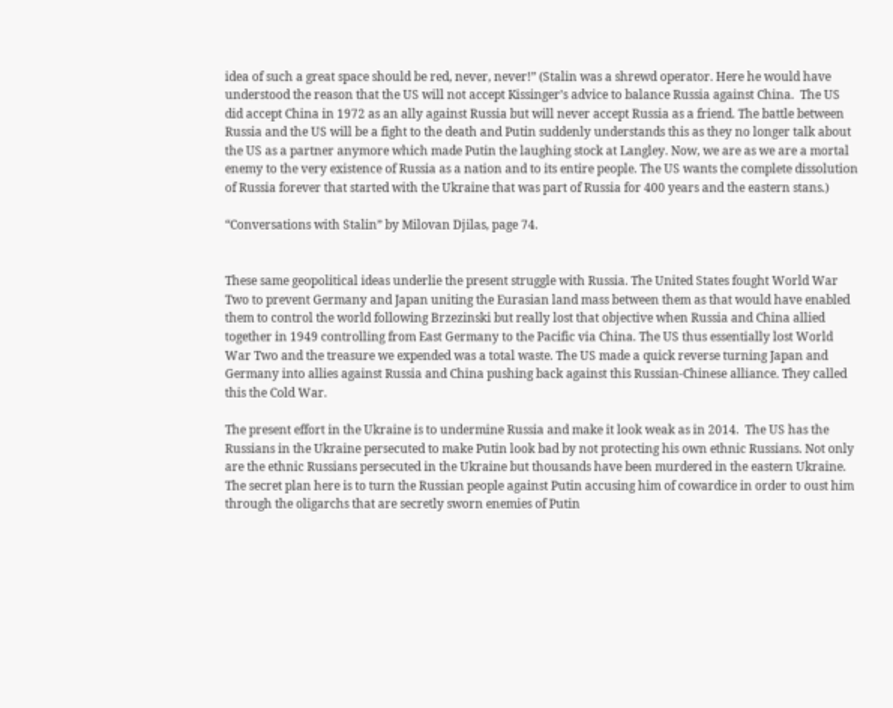idea of such a great space should be red, never, never!” (Stalin was a shrewd operator. Here he would have understood the reason that the US will not accept Kissinger’s advice to balance Russia against China.  The US did accept China in 1972 as an ally against Russia but will never accept Russia as a friend. The battle between Russia and the US will be a fight to the death and Putin suddenly understands this as they no longer talk about the US as a partner anymore which made Putin the laughing stock at Langley. Now, we are as we are a mortal enemy to the very existence of Russia as a nation and to its entire people. The US wants the complete dissolution of Russia forever that started with the Ukraine that was part of Russia for 400 years and the eastern stans.)

“Conversations with Stalin” by Milovan Djilas, page 74.


These same geopolitical ideas underlie the present struggle with Russia. The United States fought World War Two to prevent Germany and Japan uniting the Eurasian land mass between them as that would have enabled them to control the world following Brzezinski but really lost that objective when Russia and China allied together in 1949 controlling from East Germany to the Pacific via China. The US thus essentially lost World War Two and the treasure we expended was a total waste. The US made a quick reverse turning Japan and Germany into allies against Russia and China pushing back against this Russian-Chinese alliance. They called this the Cold War.

The present effort in the Ukraine is to undermine Russia and make it look weak as in 2014.  The US has the Russians in the Ukraine persecuted to make Putin look bad by not protecting his own ethnic Russians. Not only are the ethnic Russians persecuted in the Ukraine but thousands have been murdered in the eastern Ukraine. The secret plan here is to turn the Russian people against Putin accusing him of cowardice in order to oust him through the oligarchs that are secretly sworn enemies of Putin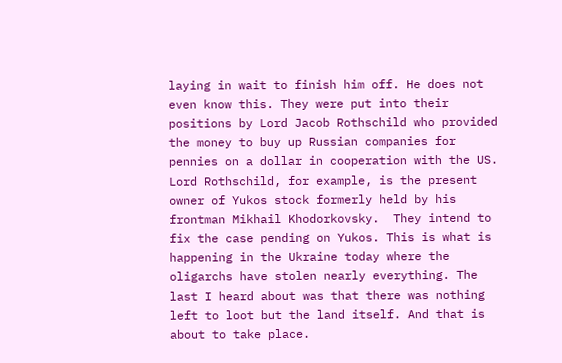laying in wait to finish him off. He does not even know this. They were put into their positions by Lord Jacob Rothschild who provided the money to buy up Russian companies for pennies on a dollar in cooperation with the US. Lord Rothschild, for example, is the present owner of Yukos stock formerly held by his frontman Mikhail Khodorkovsky.  They intend to fix the case pending on Yukos. This is what is happening in the Ukraine today where the oligarchs have stolen nearly everything. The last I heard about was that there was nothing left to loot but the land itself. And that is about to take place.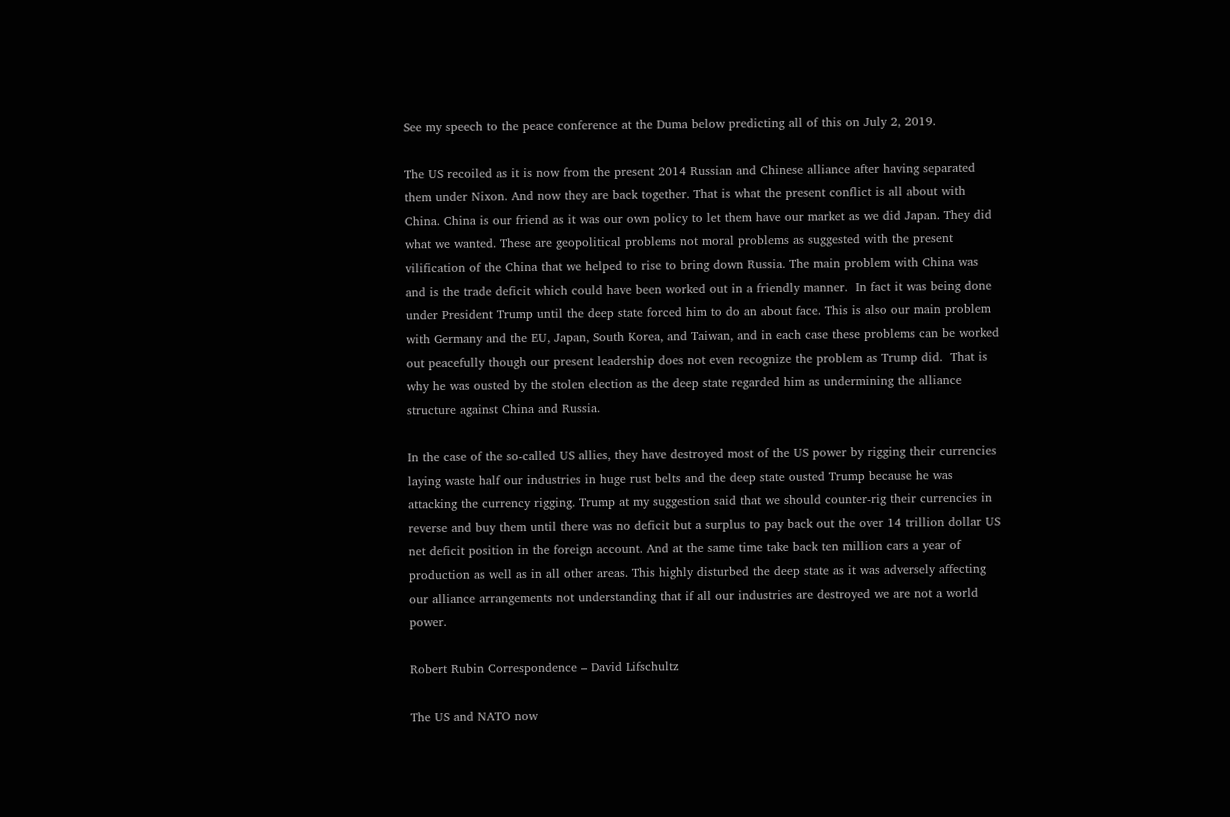See my speech to the peace conference at the Duma below predicting all of this on July 2, 2019.

The US recoiled as it is now from the present 2014 Russian and Chinese alliance after having separated them under Nixon. And now they are back together. That is what the present conflict is all about with China. China is our friend as it was our own policy to let them have our market as we did Japan. They did what we wanted. These are geopolitical problems not moral problems as suggested with the present vilification of the China that we helped to rise to bring down Russia. The main problem with China was and is the trade deficit which could have been worked out in a friendly manner.  In fact it was being done under President Trump until the deep state forced him to do an about face. This is also our main problem with Germany and the EU, Japan, South Korea, and Taiwan, and in each case these problems can be worked out peacefully though our present leadership does not even recognize the problem as Trump did.  That is why he was ousted by the stolen election as the deep state regarded him as undermining the alliance structure against China and Russia.

In the case of the so-called US allies, they have destroyed most of the US power by rigging their currencies laying waste half our industries in huge rust belts and the deep state ousted Trump because he was attacking the currency rigging. Trump at my suggestion said that we should counter-rig their currencies in reverse and buy them until there was no deficit but a surplus to pay back out the over 14 trillion dollar US net deficit position in the foreign account. And at the same time take back ten million cars a year of production as well as in all other areas. This highly disturbed the deep state as it was adversely affecting our alliance arrangements not understanding that if all our industries are destroyed we are not a world power.

Robert Rubin Correspondence – David Lifschultz

The US and NATO now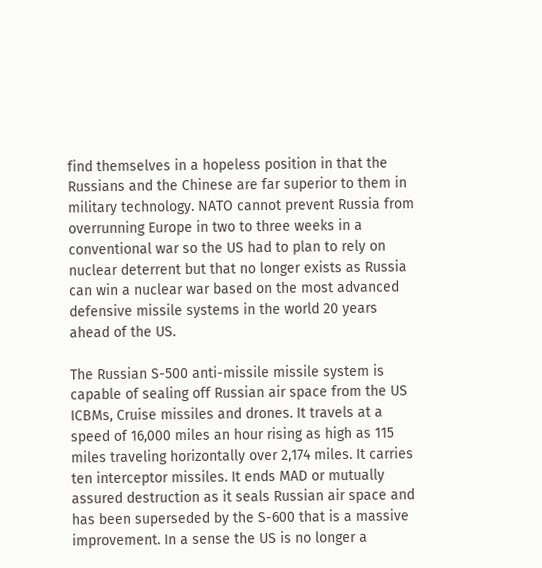find themselves in a hopeless position in that the Russians and the Chinese are far superior to them in military technology. NATO cannot prevent Russia from overrunning Europe in two to three weeks in a conventional war so the US had to plan to rely on nuclear deterrent but that no longer exists as Russia can win a nuclear war based on the most advanced defensive missile systems in the world 20 years ahead of the US.

The Russian S-500 anti-missile missile system is capable of sealing off Russian air space from the US ICBMs, Cruise missiles and drones. It travels at a speed of 16,000 miles an hour rising as high as 115 miles traveling horizontally over 2,174 miles. It carries ten interceptor missiles. It ends MAD or mutually assured destruction as it seals Russian air space and has been superseded by the S-600 that is a massive improvement. In a sense the US is no longer a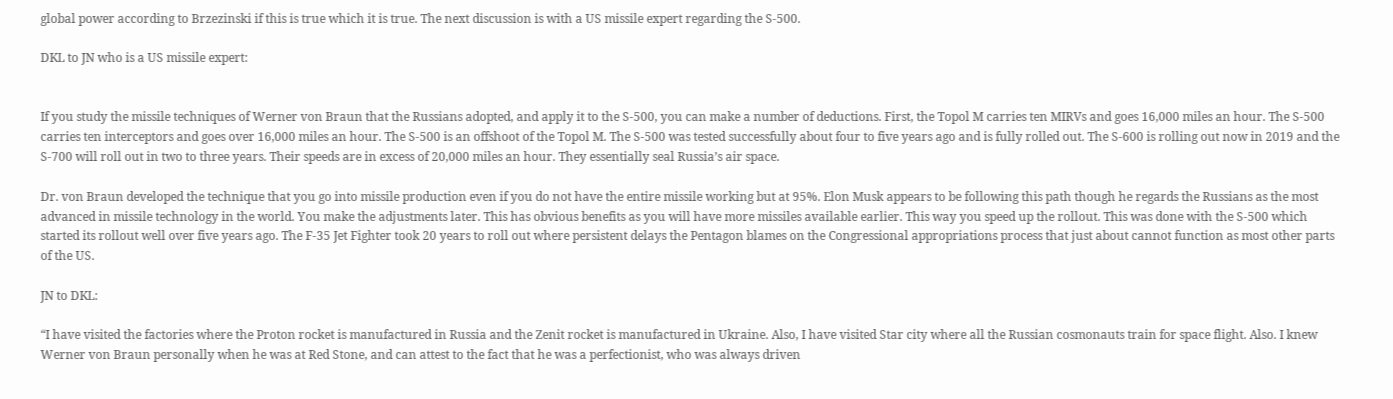global power according to Brzezinski if this is true which it is true. The next discussion is with a US missile expert regarding the S-500.

DKL to JN who is a US missile expert:


If you study the missile techniques of Werner von Braun that the Russians adopted, and apply it to the S-500, you can make a number of deductions. First, the Topol M carries ten MIRVs and goes 16,000 miles an hour. The S-500 carries ten interceptors and goes over 16,000 miles an hour. The S-500 is an offshoot of the Topol M. The S-500 was tested successfully about four to five years ago and is fully rolled out. The S-600 is rolling out now in 2019 and the S-700 will roll out in two to three years. Their speeds are in excess of 20,000 miles an hour. They essentially seal Russia’s air space.

Dr. von Braun developed the technique that you go into missile production even if you do not have the entire missile working but at 95%. Elon Musk appears to be following this path though he regards the Russians as the most advanced in missile technology in the world. You make the adjustments later. This has obvious benefits as you will have more missiles available earlier. This way you speed up the rollout. This was done with the S-500 which started its rollout well over five years ago. The F-35 Jet Fighter took 20 years to roll out where persistent delays the Pentagon blames on the Congressional appropriations process that just about cannot function as most other parts of the US.

JN to DKL:

“I have visited the factories where the Proton rocket is manufactured in Russia and the Zenit rocket is manufactured in Ukraine. Also, I have visited Star city where all the Russian cosmonauts train for space flight. Also. I knew Werner von Braun personally when he was at Red Stone, and can attest to the fact that he was a perfectionist, who was always driven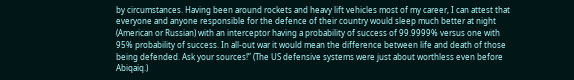by circumstances. Having been around rockets and heavy lift vehicles most of my career, I can attest that everyone and anyone responsible for the defence of their country would sleep much better at night (American or Russian) with an interceptor having a probability of success of 99.9999% versus one with 95% probability of success. In all-out war it would mean the difference between life and death of those being defended. Ask your sources!” (The US defensive systems were just about worthless even before Abiqaiq.)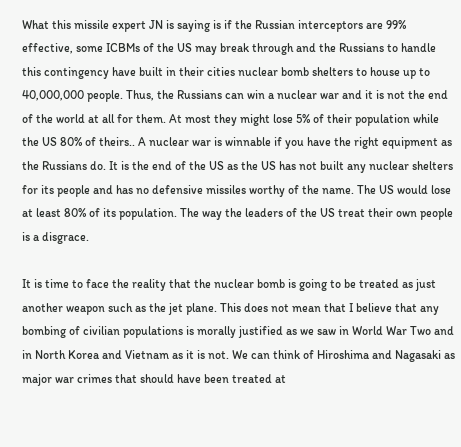What this missile expert JN is saying is if the Russian interceptors are 99% effective, some ICBMs of the US may break through and the Russians to handle this contingency have built in their cities nuclear bomb shelters to house up to 40,000,000 people. Thus, the Russians can win a nuclear war and it is not the end of the world at all for them. At most they might lose 5% of their population while the US 80% of theirs.. A nuclear war is winnable if you have the right equipment as the Russians do. It is the end of the US as the US has not built any nuclear shelters for its people and has no defensive missiles worthy of the name. The US would lose at least 80% of its population. The way the leaders of the US treat their own people is a disgrace.

It is time to face the reality that the nuclear bomb is going to be treated as just another weapon such as the jet plane. This does not mean that I believe that any bombing of civilian populations is morally justified as we saw in World War Two and in North Korea and Vietnam as it is not. We can think of Hiroshima and Nagasaki as major war crimes that should have been treated at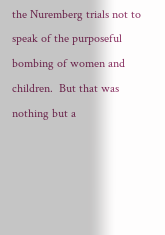the Nuremberg trials not to speak of the purposeful bombing of women and children.  But that was nothing but a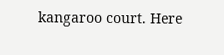kangaroo court. Here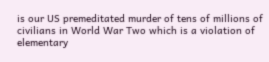is our US premeditated murder of tens of millions of civilians in World War Two which is a violation of elementary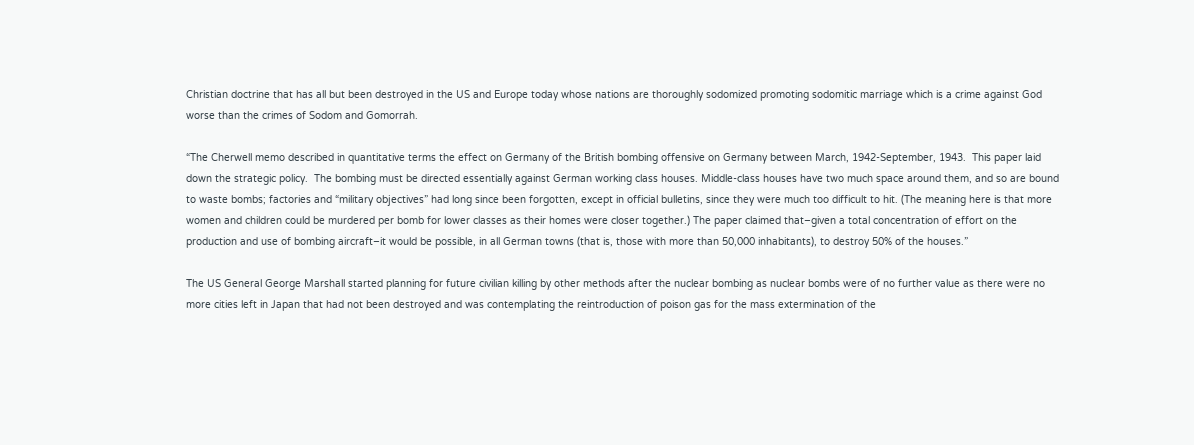Christian doctrine that has all but been destroyed in the US and Europe today whose nations are thoroughly sodomized promoting sodomitic marriage which is a crime against God worse than the crimes of Sodom and Gomorrah.

“The Cherwell memo described in quantitative terms the effect on Germany of the British bombing offensive on Germany between March, 1942-September, 1943.  This paper laid down the strategic policy.  The bombing must be directed essentially against German working class houses. Middle-class houses have two much space around them, and so are bound to waste bombs; factories and “military objectives” had long since been forgotten, except in official bulletins, since they were much too difficult to hit. (The meaning here is that more women and children could be murdered per bomb for lower classes as their homes were closer together.) The paper claimed that–given a total concentration of effort on the production and use of bombing aircraft–it would be possible, in all German towns (that is, those with more than 50,000 inhabitants), to destroy 50% of the houses.”

The US General George Marshall started planning for future civilian killing by other methods after the nuclear bombing as nuclear bombs were of no further value as there were no more cities left in Japan that had not been destroyed and was contemplating the reintroduction of poison gas for the mass extermination of the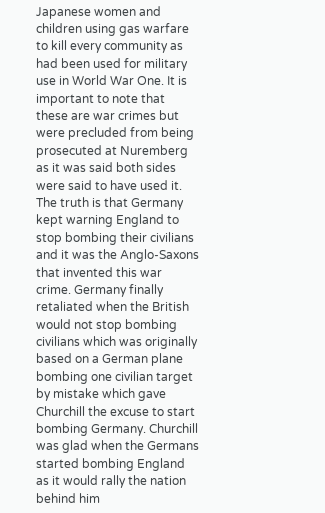Japanese women and children using gas warfare to kill every community as had been used for military use in World War One. It is important to note that these are war crimes but were precluded from being prosecuted at Nuremberg as it was said both sides were said to have used it. The truth is that Germany kept warning England to stop bombing their civilians and it was the Anglo-Saxons that invented this war crime. Germany finally retaliated when the British would not stop bombing civilians which was originally based on a German plane bombing one civilian target by mistake which gave Churchill the excuse to start bombing Germany. Churchill was glad when the Germans started bombing England as it would rally the nation behind him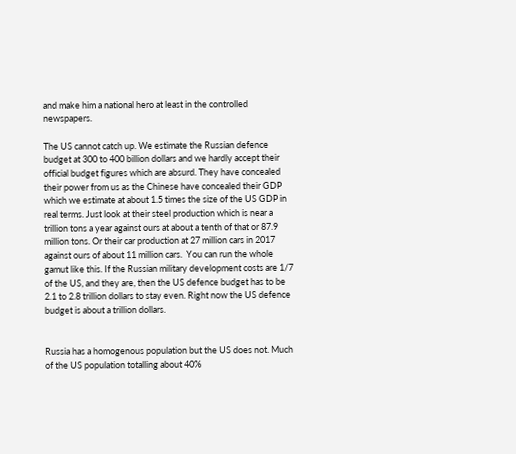and make him a national hero at least in the controlled newspapers.

The US cannot catch up. We estimate the Russian defence budget at 300 to 400 billion dollars and we hardly accept their official budget figures which are absurd. They have concealed their power from us as the Chinese have concealed their GDP which we estimate at about 1.5 times the size of the US GDP in real terms. Just look at their steel production which is near a trillion tons a year against ours at about a tenth of that or 87.9 million tons. Or their car production at 27 million cars in 2017 against ours of about 11 million cars.  You can run the whole gamut like this. If the Russian military development costs are 1/7 of the US, and they are, then the US defence budget has to be 2.1 to 2.8 trillion dollars to stay even. Right now the US defence budget is about a trillion dollars.


Russia has a homogenous population but the US does not. Much of the US population totalling about 40%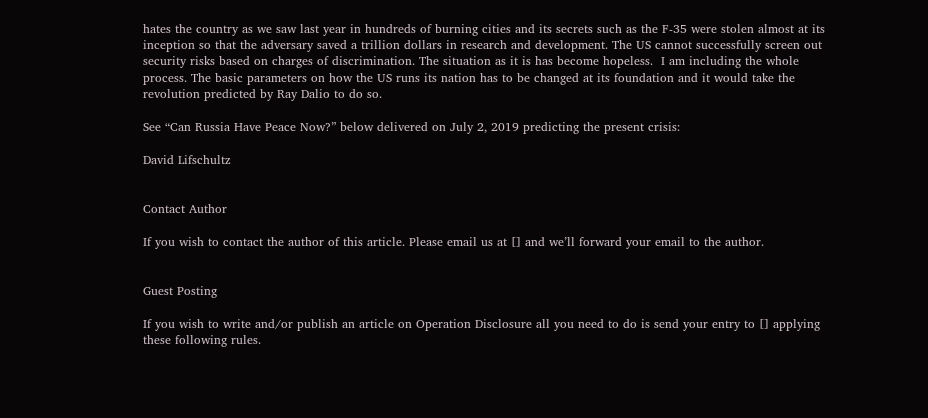hates the country as we saw last year in hundreds of burning cities and its secrets such as the F-35 were stolen almost at its inception so that the adversary saved a trillion dollars in research and development. The US cannot successfully screen out security risks based on charges of discrimination. The situation as it is has become hopeless.  I am including the whole process. The basic parameters on how the US runs its nation has to be changed at its foundation and it would take the revolution predicted by Ray Dalio to do so.

See “Can Russia Have Peace Now?” below delivered on July 2, 2019 predicting the present crisis:

David Lifschultz


Contact Author

If you wish to contact the author of this article. Please email us at [] and we’ll forward your email to the author.


Guest Posting

If you wish to write and/or publish an article on Operation Disclosure all you need to do is send your entry to [] applying these following rules.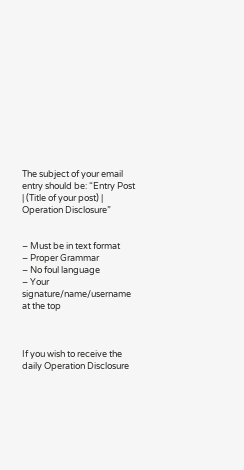The subject of your email entry should be: “Entry Post | (Title of your post) | Operation Disclosure”


– Must be in text format
– Proper Grammar
– No foul language
– Your signature/name/username at the top



If you wish to receive the daily Operation Disclosure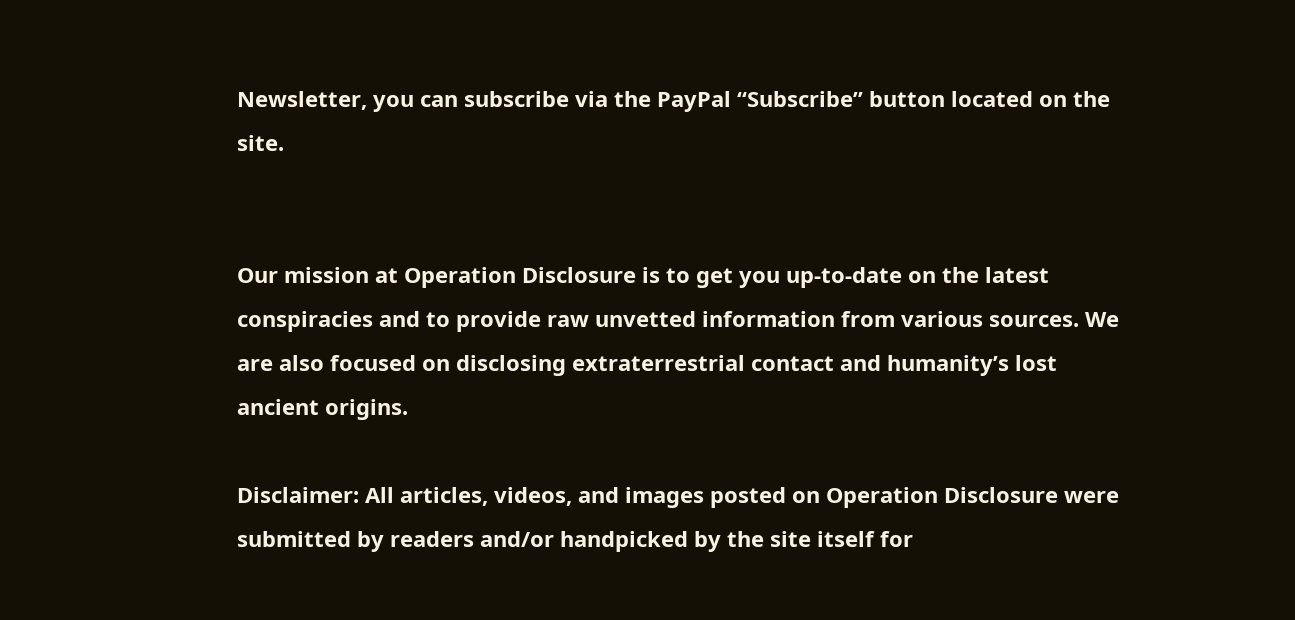Newsletter, you can subscribe via the PayPal “Subscribe” button located on the site.


Our mission at Operation Disclosure is to get you up-to-date on the latest conspiracies and to provide raw unvetted information from various sources. We are also focused on disclosing extraterrestrial contact and humanity’s lost ancient origins.

Disclaimer: All articles, videos, and images posted on Operation Disclosure were submitted by readers and/or handpicked by the site itself for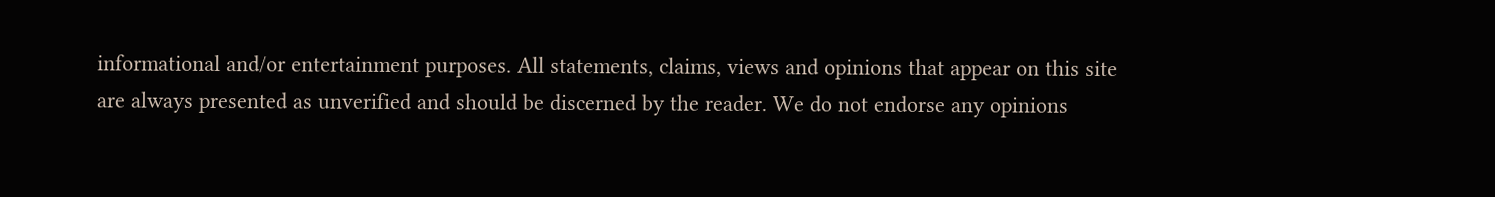informational and/or entertainment purposes. All statements, claims, views and opinions that appear on this site are always presented as unverified and should be discerned by the reader. We do not endorse any opinions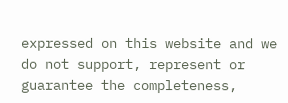expressed on this website and we do not support, represent or guarantee the completeness,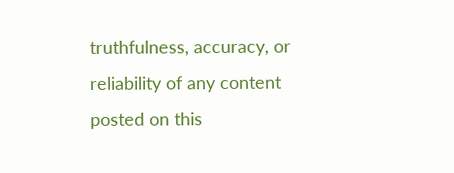truthfulness, accuracy, or reliability of any content posted on this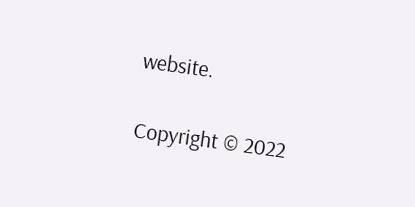website.

Copyright © 2022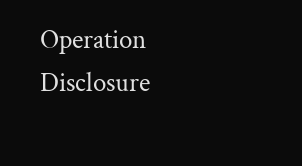Operation Disclosure